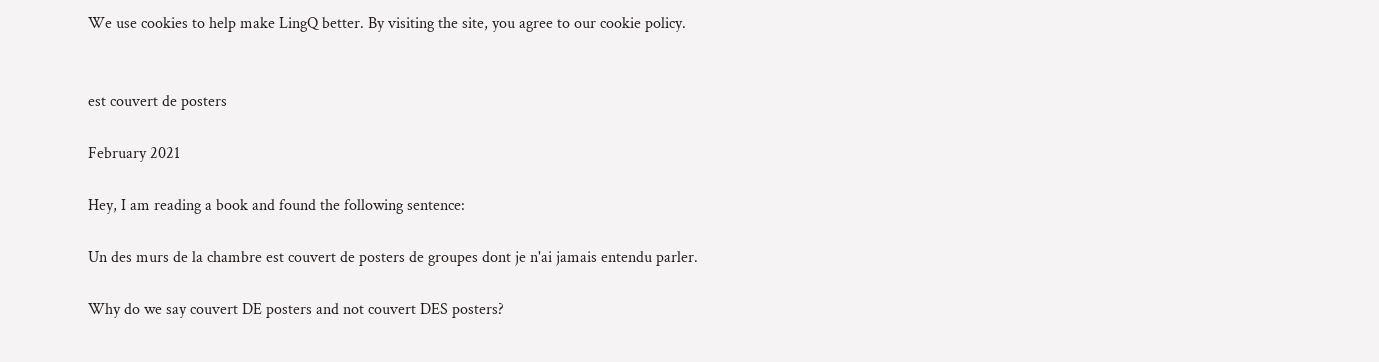We use cookies to help make LingQ better. By visiting the site, you agree to our cookie policy.


est couvert de posters

February 2021

Hey, I am reading a book and found the following sentence:

Un des murs de la chambre est couvert de posters de groupes dont je n'ai jamais entendu parler.

Why do we say couvert DE posters and not couvert DES posters?